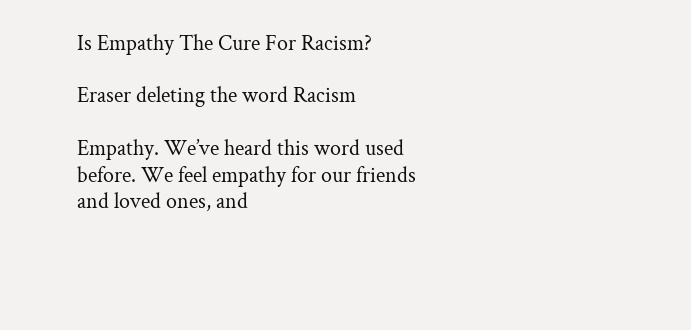Is Empathy The Cure For Racism?

Eraser deleting the word Racism

Empathy. We’ve heard this word used before. We feel empathy for our friends and loved ones, and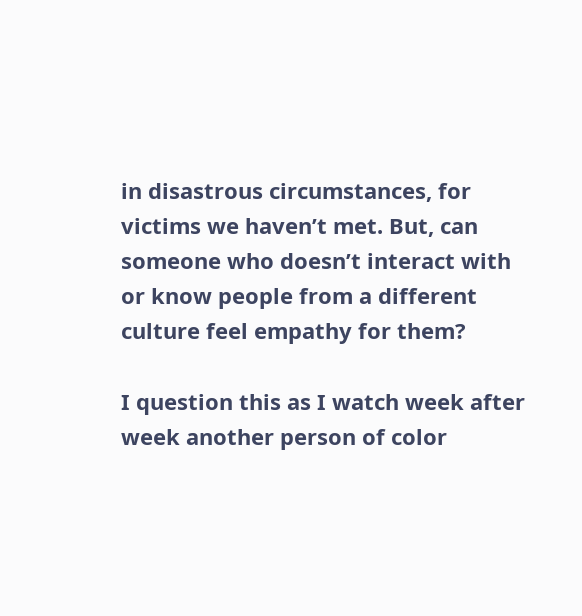in disastrous circumstances, for victims we haven’t met. But, can someone who doesn’t interact with or know people from a different culture feel empathy for them?

I question this as I watch week after week another person of color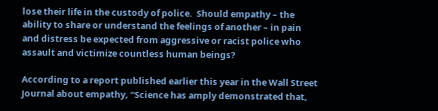lose their life in the custody of police.  Should empathy – the ability to share or understand the feelings of another – in pain and distress be expected from aggressive or racist police who assault and victimize countless human beings?

According to a report published earlier this year in the Wall Street Journal about empathy, “Science has amply demonstrated that,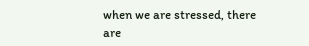when we are stressed, there are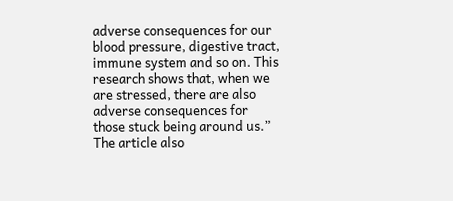adverse consequences for our blood pressure, digestive tract, immune system and so on. This research shows that, when we are stressed, there are also adverse consequences for those stuck being around us.” The article also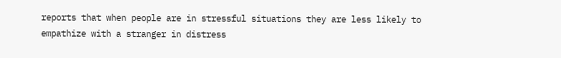reports that when people are in stressful situations they are less likely to empathize with a stranger in distress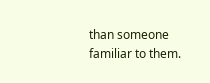than someone familiar to them.